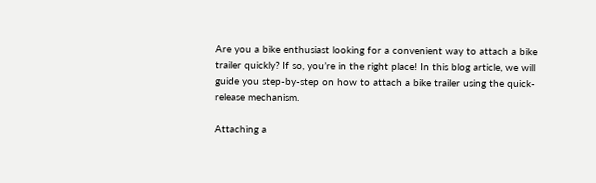Are you a bike enthusiast looking for a convenient way to attach a bike trailer quickly? If so, you’re in the right place! In this blog article, we will guide you step-by-step on how to attach a bike trailer using the quick-release mechanism.

Attaching a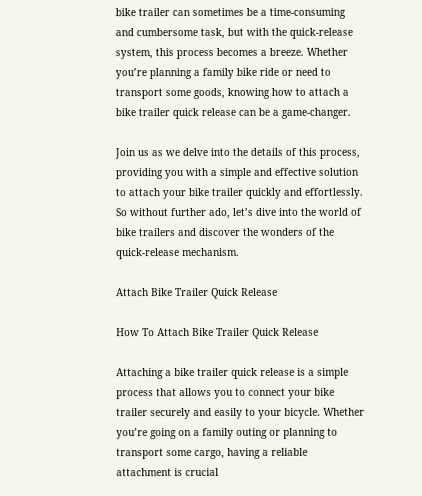bike trailer can sometimes be a time-consuming and cumbersome task, but with the quick-release system, this process becomes a breeze. Whether you’re planning a family bike ride or need to transport some goods, knowing how to attach a bike trailer quick release can be a game-changer.

Join us as we delve into the details of this process, providing you with a simple and effective solution to attach your bike trailer quickly and effortlessly. So without further ado, let’s dive into the world of bike trailers and discover the wonders of the quick-release mechanism.

Attach Bike Trailer Quick Release

How To Attach Bike Trailer Quick Release

Attaching a bike trailer quick release is a simple process that allows you to connect your bike trailer securely and easily to your bicycle. Whether you’re going on a family outing or planning to transport some cargo, having a reliable attachment is crucial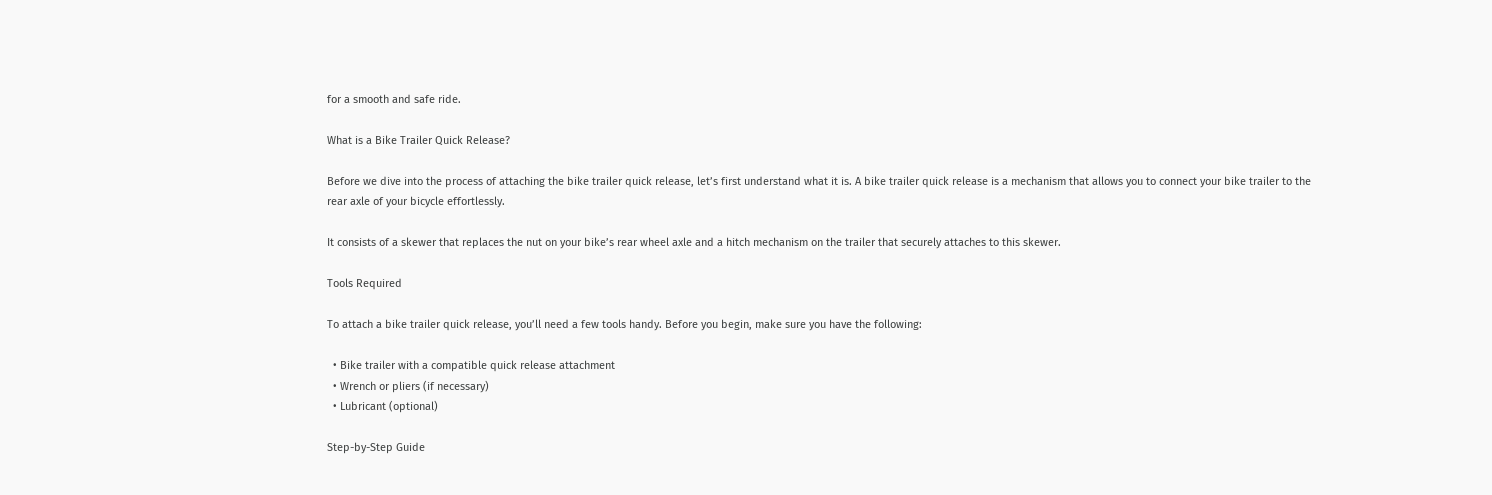for a smooth and safe ride.

What is a Bike Trailer Quick Release?

Before we dive into the process of attaching the bike trailer quick release, let’s first understand what it is. A bike trailer quick release is a mechanism that allows you to connect your bike trailer to the rear axle of your bicycle effortlessly.

It consists of a skewer that replaces the nut on your bike’s rear wheel axle and a hitch mechanism on the trailer that securely attaches to this skewer.

Tools Required

To attach a bike trailer quick release, you’ll need a few tools handy. Before you begin, make sure you have the following:

  • Bike trailer with a compatible quick release attachment
  • Wrench or pliers (if necessary)
  • Lubricant (optional)

Step-by-Step Guide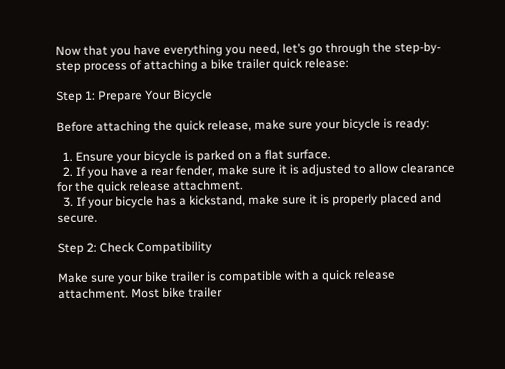Now that you have everything you need, let’s go through the step-by-step process of attaching a bike trailer quick release:

Step 1: Prepare Your Bicycle

Before attaching the quick release, make sure your bicycle is ready:

  1. Ensure your bicycle is parked on a flat surface.
  2. If you have a rear fender, make sure it is adjusted to allow clearance for the quick release attachment.
  3. If your bicycle has a kickstand, make sure it is properly placed and secure.

Step 2: Check Compatibility

Make sure your bike trailer is compatible with a quick release attachment. Most bike trailer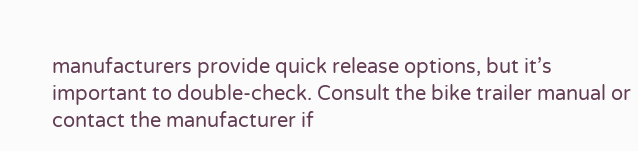manufacturers provide quick release options, but it’s important to double-check. Consult the bike trailer manual or contact the manufacturer if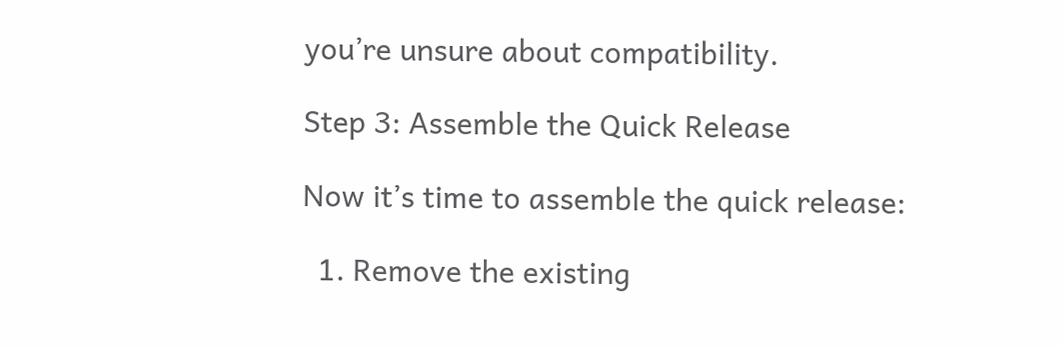you’re unsure about compatibility.

Step 3: Assemble the Quick Release

Now it’s time to assemble the quick release:

  1. Remove the existing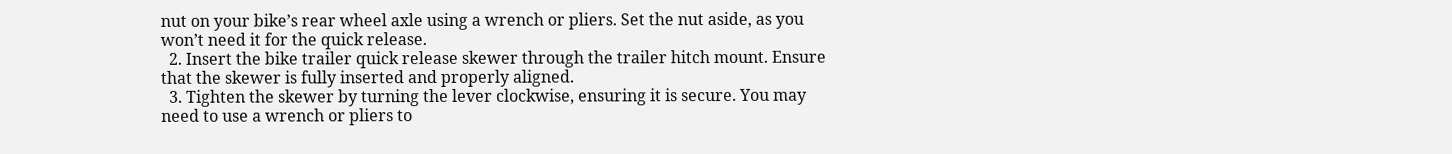nut on your bike’s rear wheel axle using a wrench or pliers. Set the nut aside, as you won’t need it for the quick release.
  2. Insert the bike trailer quick release skewer through the trailer hitch mount. Ensure that the skewer is fully inserted and properly aligned.
  3. Tighten the skewer by turning the lever clockwise, ensuring it is secure. You may need to use a wrench or pliers to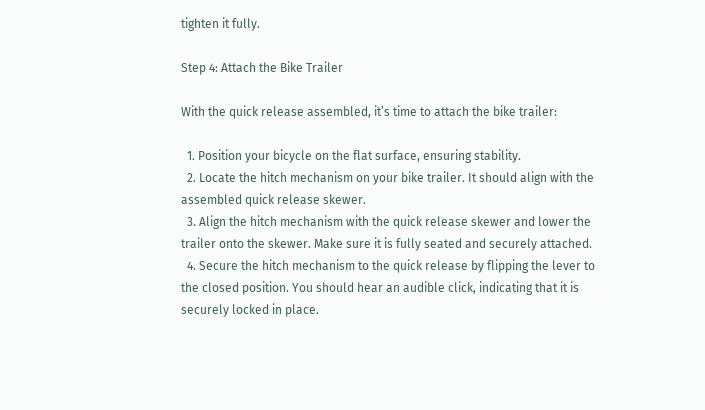tighten it fully.

Step 4: Attach the Bike Trailer

With the quick release assembled, it’s time to attach the bike trailer:

  1. Position your bicycle on the flat surface, ensuring stability.
  2. Locate the hitch mechanism on your bike trailer. It should align with the assembled quick release skewer.
  3. Align the hitch mechanism with the quick release skewer and lower the trailer onto the skewer. Make sure it is fully seated and securely attached.
  4. Secure the hitch mechanism to the quick release by flipping the lever to the closed position. You should hear an audible click, indicating that it is securely locked in place.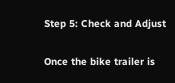Step 5: Check and Adjust

Once the bike trailer is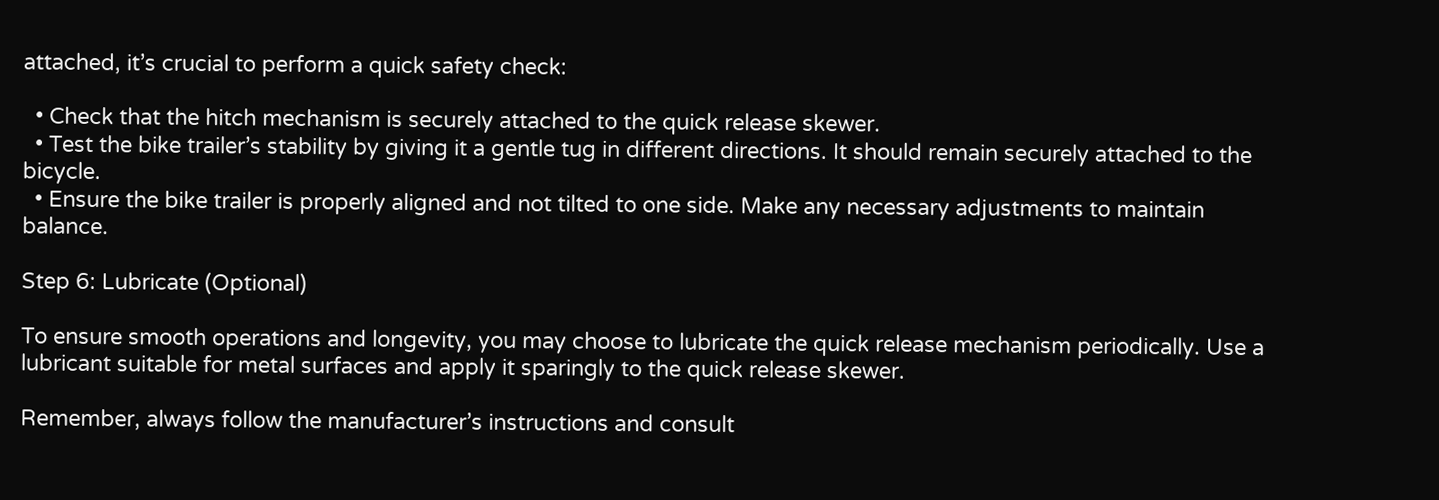attached, it’s crucial to perform a quick safety check:

  • Check that the hitch mechanism is securely attached to the quick release skewer.
  • Test the bike trailer’s stability by giving it a gentle tug in different directions. It should remain securely attached to the bicycle.
  • Ensure the bike trailer is properly aligned and not tilted to one side. Make any necessary adjustments to maintain balance.

Step 6: Lubricate (Optional)

To ensure smooth operations and longevity, you may choose to lubricate the quick release mechanism periodically. Use a lubricant suitable for metal surfaces and apply it sparingly to the quick release skewer.

Remember, always follow the manufacturer’s instructions and consult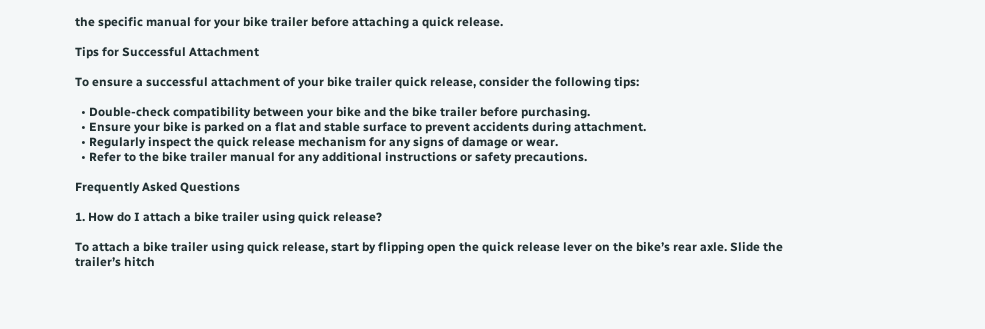the specific manual for your bike trailer before attaching a quick release.

Tips for Successful Attachment

To ensure a successful attachment of your bike trailer quick release, consider the following tips:

  • Double-check compatibility between your bike and the bike trailer before purchasing.
  • Ensure your bike is parked on a flat and stable surface to prevent accidents during attachment.
  • Regularly inspect the quick release mechanism for any signs of damage or wear.
  • Refer to the bike trailer manual for any additional instructions or safety precautions.

Frequently Asked Questions

1. How do I attach a bike trailer using quick release?

To attach a bike trailer using quick release, start by flipping open the quick release lever on the bike’s rear axle. Slide the trailer’s hitch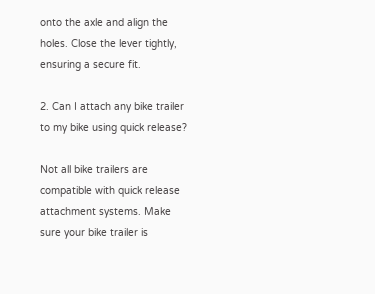onto the axle and align the holes. Close the lever tightly, ensuring a secure fit.

2. Can I attach any bike trailer to my bike using quick release?

Not all bike trailers are compatible with quick release attachment systems. Make sure your bike trailer is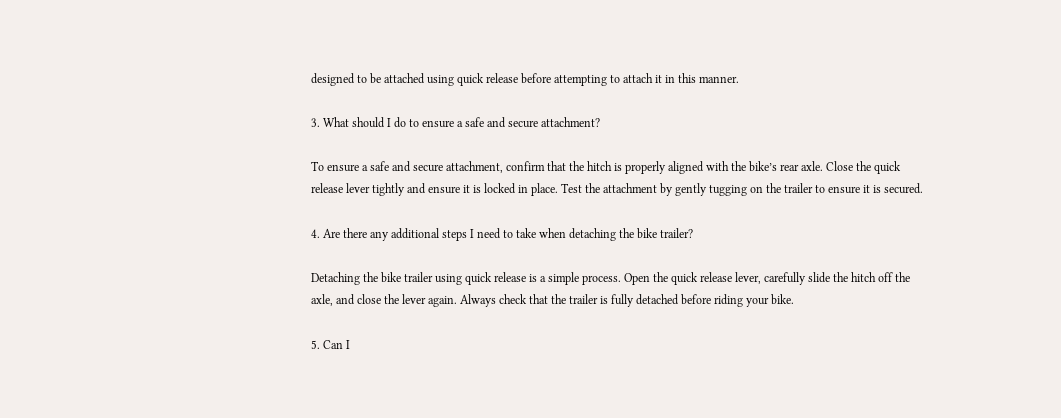designed to be attached using quick release before attempting to attach it in this manner.

3. What should I do to ensure a safe and secure attachment?

To ensure a safe and secure attachment, confirm that the hitch is properly aligned with the bike’s rear axle. Close the quick release lever tightly and ensure it is locked in place. Test the attachment by gently tugging on the trailer to ensure it is secured.

4. Are there any additional steps I need to take when detaching the bike trailer?

Detaching the bike trailer using quick release is a simple process. Open the quick release lever, carefully slide the hitch off the axle, and close the lever again. Always check that the trailer is fully detached before riding your bike.

5. Can I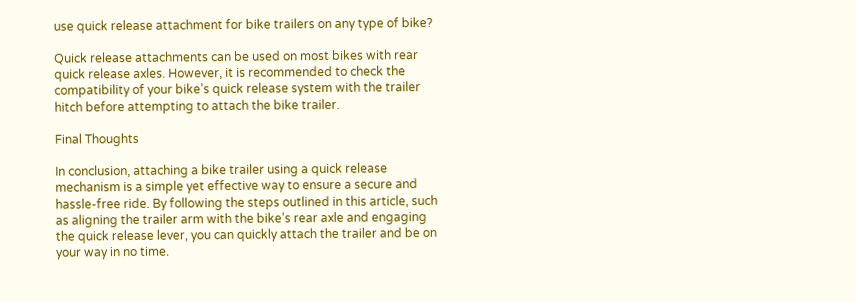use quick release attachment for bike trailers on any type of bike?

Quick release attachments can be used on most bikes with rear quick release axles. However, it is recommended to check the compatibility of your bike’s quick release system with the trailer hitch before attempting to attach the bike trailer.

Final Thoughts

In conclusion, attaching a bike trailer using a quick release mechanism is a simple yet effective way to ensure a secure and hassle-free ride. By following the steps outlined in this article, such as aligning the trailer arm with the bike’s rear axle and engaging the quick release lever, you can quickly attach the trailer and be on your way in no time.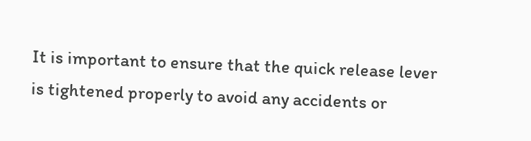It is important to ensure that the quick release lever is tightened properly to avoid any accidents or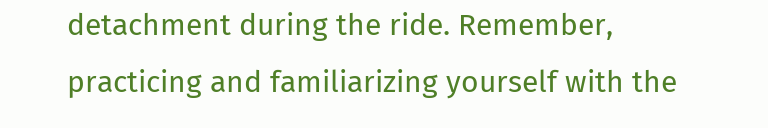detachment during the ride. Remember, practicing and familiarizing yourself with the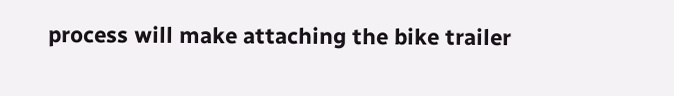process will make attaching the bike trailer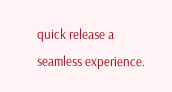quick release a seamless experience.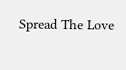Spread The Love